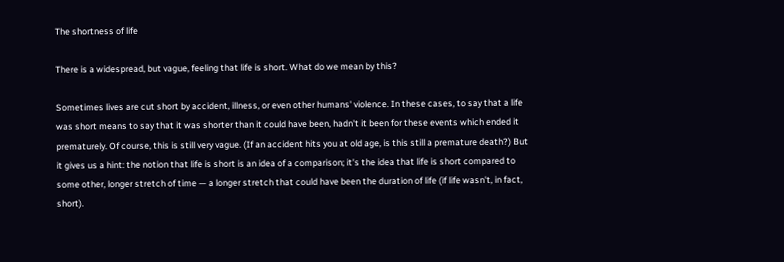The shortness of life

There is a widespread, but vague, feeling that life is short. What do we mean by this?

Sometimes lives are cut short by accident, illness, or even other humans' violence. In these cases, to say that a life was short means to say that it was shorter than it could have been, hadn't it been for these events which ended it prematurely. Of course, this is still very vague. (If an accident hits you at old age, is this still a premature death?) But it gives us a hint: the notion that life is short is an idea of a comparison; it's the idea that life is short compared to some other, longer stretch of time — a longer stretch that could have been the duration of life (if life wasn't, in fact, short).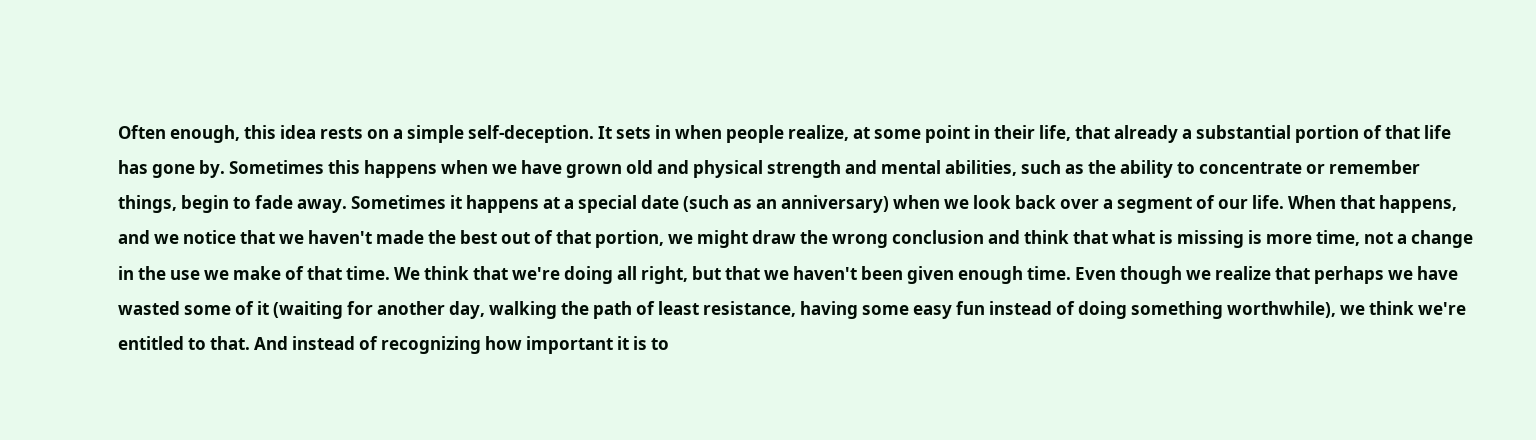Often enough, this idea rests on a simple self-deception. It sets in when people realize, at some point in their life, that already a substantial portion of that life has gone by. Sometimes this happens when we have grown old and physical strength and mental abilities, such as the ability to concentrate or remember things, begin to fade away. Sometimes it happens at a special date (such as an anniversary) when we look back over a segment of our life. When that happens, and we notice that we haven't made the best out of that portion, we might draw the wrong conclusion and think that what is missing is more time, not a change in the use we make of that time. We think that we're doing all right, but that we haven't been given enough time. Even though we realize that perhaps we have wasted some of it (waiting for another day, walking the path of least resistance, having some easy fun instead of doing something worthwhile), we think we're entitled to that. And instead of recognizing how important it is to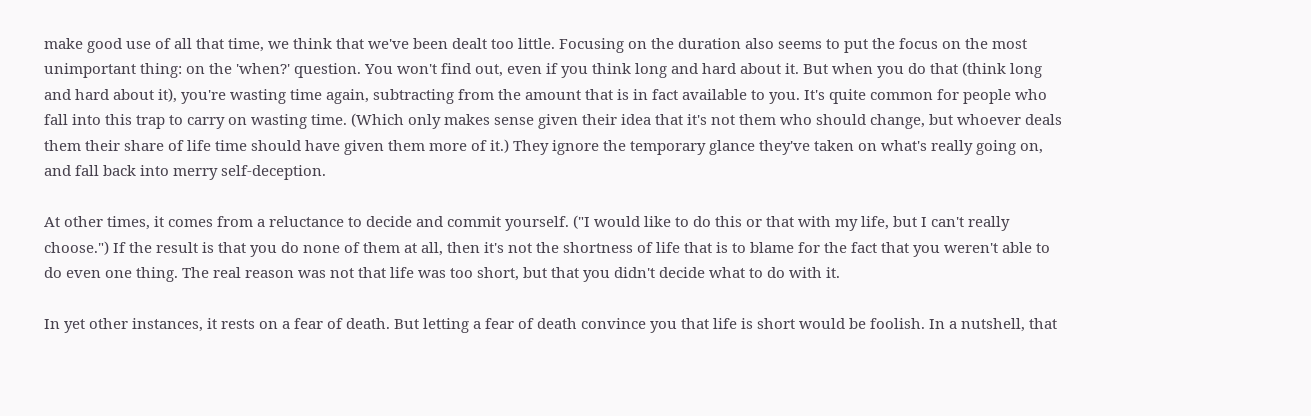make good use of all that time, we think that we've been dealt too little. Focusing on the duration also seems to put the focus on the most unimportant thing: on the 'when?' question. You won't find out, even if you think long and hard about it. But when you do that (think long and hard about it), you're wasting time again, subtracting from the amount that is in fact available to you. It's quite common for people who fall into this trap to carry on wasting time. (Which only makes sense given their idea that it's not them who should change, but whoever deals them their share of life time should have given them more of it.) They ignore the temporary glance they've taken on what's really going on, and fall back into merry self-deception.

At other times, it comes from a reluctance to decide and commit yourself. ("I would like to do this or that with my life, but I can't really choose.") If the result is that you do none of them at all, then it's not the shortness of life that is to blame for the fact that you weren't able to do even one thing. The real reason was not that life was too short, but that you didn't decide what to do with it.

In yet other instances, it rests on a fear of death. But letting a fear of death convince you that life is short would be foolish. In a nutshell, that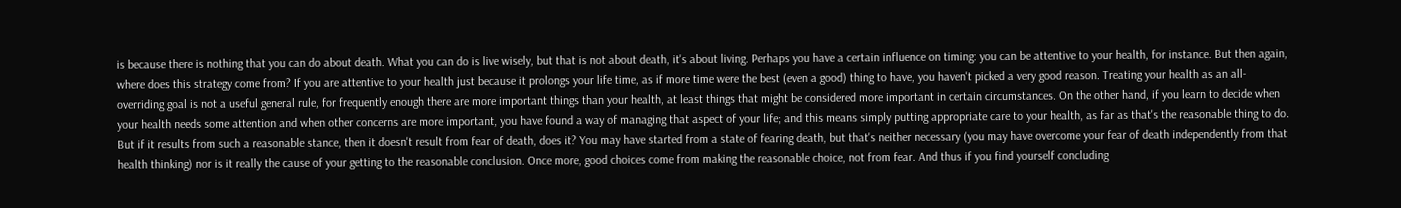is because there is nothing that you can do about death. What you can do is live wisely, but that is not about death, it's about living. Perhaps you have a certain influence on timing: you can be attentive to your health, for instance. But then again, where does this strategy come from? If you are attentive to your health just because it prolongs your life time, as if more time were the best (even a good) thing to have, you haven't picked a very good reason. Treating your health as an all-overriding goal is not a useful general rule, for frequently enough there are more important things than your health, at least things that might be considered more important in certain circumstances. On the other hand, if you learn to decide when your health needs some attention and when other concerns are more important, you have found a way of managing that aspect of your life; and this means simply putting appropriate care to your health, as far as that's the reasonable thing to do. But if it results from such a reasonable stance, then it doesn't result from fear of death, does it? You may have started from a state of fearing death, but that's neither necessary (you may have overcome your fear of death independently from that health thinking) nor is it really the cause of your getting to the reasonable conclusion. Once more, good choices come from making the reasonable choice, not from fear. And thus if you find yourself concluding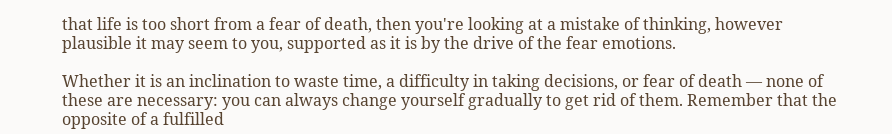that life is too short from a fear of death, then you're looking at a mistake of thinking, however plausible it may seem to you, supported as it is by the drive of the fear emotions.

Whether it is an inclination to waste time, a difficulty in taking decisions, or fear of death — none of these are necessary: you can always change yourself gradually to get rid of them. Remember that the opposite of a fulfilled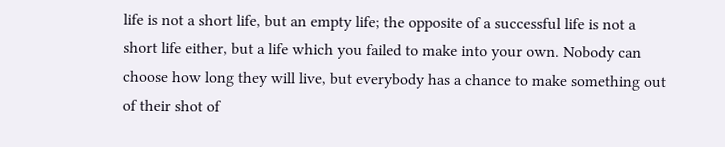life is not a short life, but an empty life; the opposite of a successful life is not a short life either, but a life which you failed to make into your own. Nobody can choose how long they will live, but everybody has a chance to make something out of their shot of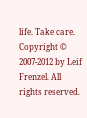life. Take care.
Copyright © 2007-2012 by Leif Frenzel. All rights reserved.